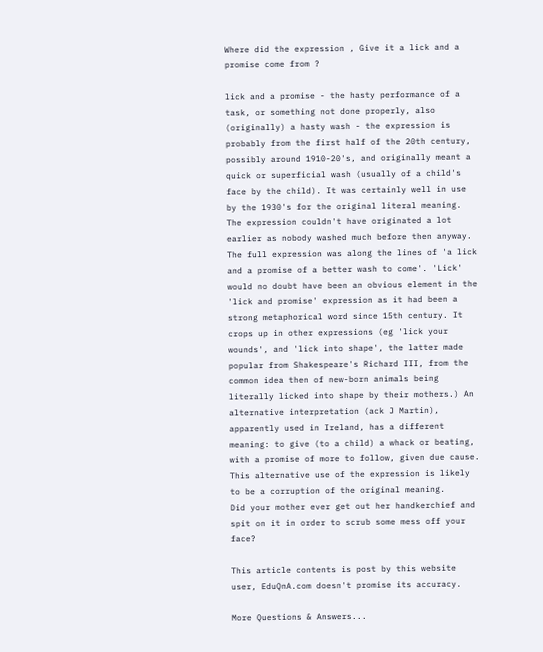Where did the expression , Give it a lick and a promise come from ?

lick and a promise - the hasty performance of a task, or something not done properly, also (originally) a hasty wash - the expression is probably from the first half of the 20th century, possibly around 1910-20's, and originally meant a quick or superficial wash (usually of a child's face by the child). It was certainly well in use by the 1930's for the original literal meaning. The expression couldn't have originated a lot earlier as nobody washed much before then anyway. The full expression was along the lines of 'a lick and a promise of a better wash to come'. 'Lick' would no doubt have been an obvious element in the 'lick and promise' expression as it had been a strong metaphorical word since 15th century. It crops up in other expressions (eg 'lick your wounds', and 'lick into shape', the latter made popular from Shakespeare's Richard III, from the common idea then of new-born animals being literally licked into shape by their mothers.) An alternative interpretation (ack J Martin), apparently used in Ireland, has a different meaning: to give (to a child) a whack or beating, with a promise of more to follow, given due cause. This alternative use of the expression is likely to be a corruption of the original meaning.
Did your mother ever get out her handkerchief and spit on it in order to scrub some mess off your face?

This article contents is post by this website user, EduQnA.com doesn't promise its accuracy.

More Questions & Answers...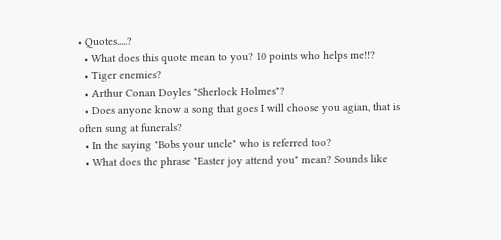• Quotes.....?
  • What does this quote mean to you? 10 points who helps me!!?
  • Tiger enemies?
  • Arthur Conan Doyles "Sherlock Holmes"?
  • Does anyone know a song that goes I will choose you agian, that is often sung at funerals?
  • In the saying "Bobs your uncle" who is referred too?
  • What does the phrase "Easter joy attend you" mean? Sounds like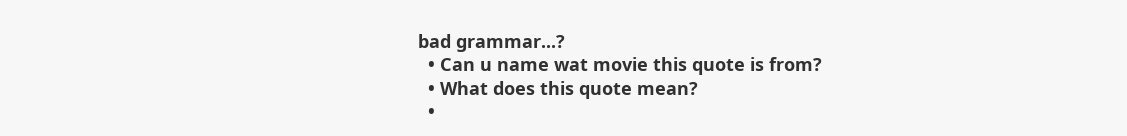bad grammar...?
  • Can u name wat movie this quote is from?
  • What does this quote mean?
  •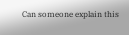Can someone explain this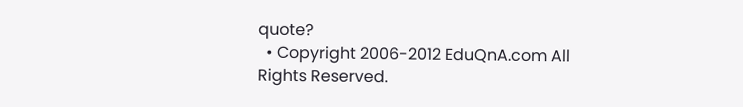quote?
  • Copyright 2006-2012 EduQnA.com All Rights Reserved.